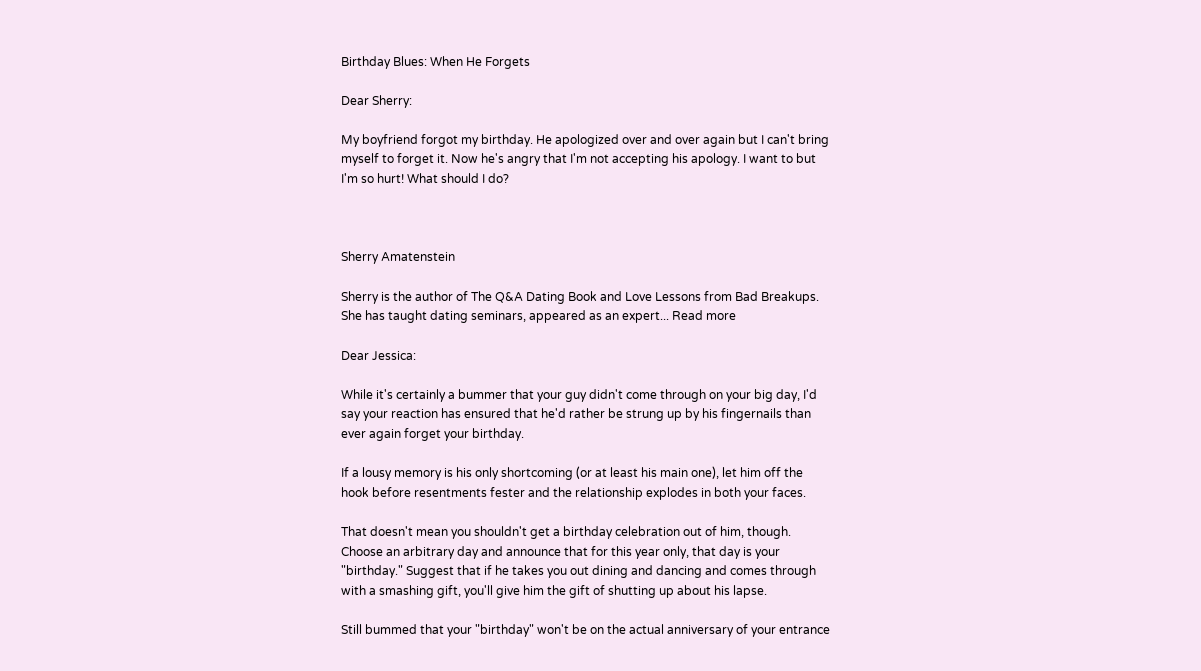Birthday Blues: When He Forgets

Dear Sherry:

My boyfriend forgot my birthday. He apologized over and over again but I can't bring myself to forget it. Now he's angry that I'm not accepting his apology. I want to but I'm so hurt! What should I do?



Sherry Amatenstein

Sherry is the author of The Q&A Dating Book and Love Lessons from Bad Breakups. She has taught dating seminars, appeared as an expert... Read more

Dear Jessica:

While it's certainly a bummer that your guy didn't come through on your big day, I'd say your reaction has ensured that he'd rather be strung up by his fingernails than ever again forget your birthday.

If a lousy memory is his only shortcoming (or at least his main one), let him off the hook before resentments fester and the relationship explodes in both your faces.

That doesn't mean you shouldn't get a birthday celebration out of him, though. Choose an arbitrary day and announce that for this year only, that day is your "birthday." Suggest that if he takes you out dining and dancing and comes through with a smashing gift, you'll give him the gift of shutting up about his lapse.

Still bummed that your "birthday" won't be on the actual anniversary of your entrance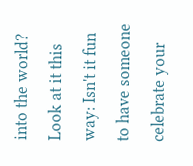into the world? Look at it this way: Isn't it fun to have someone celebrate your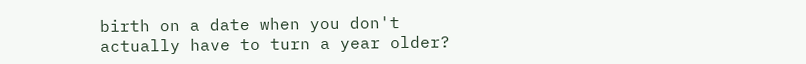birth on a date when you don't actually have to turn a year older?